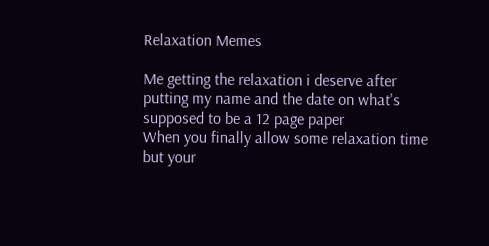Relaxation Memes

Me getting the relaxation i deserve after putting my name and the date on what's supposed to be a 12 page paper
When you finally allow some relaxation time but your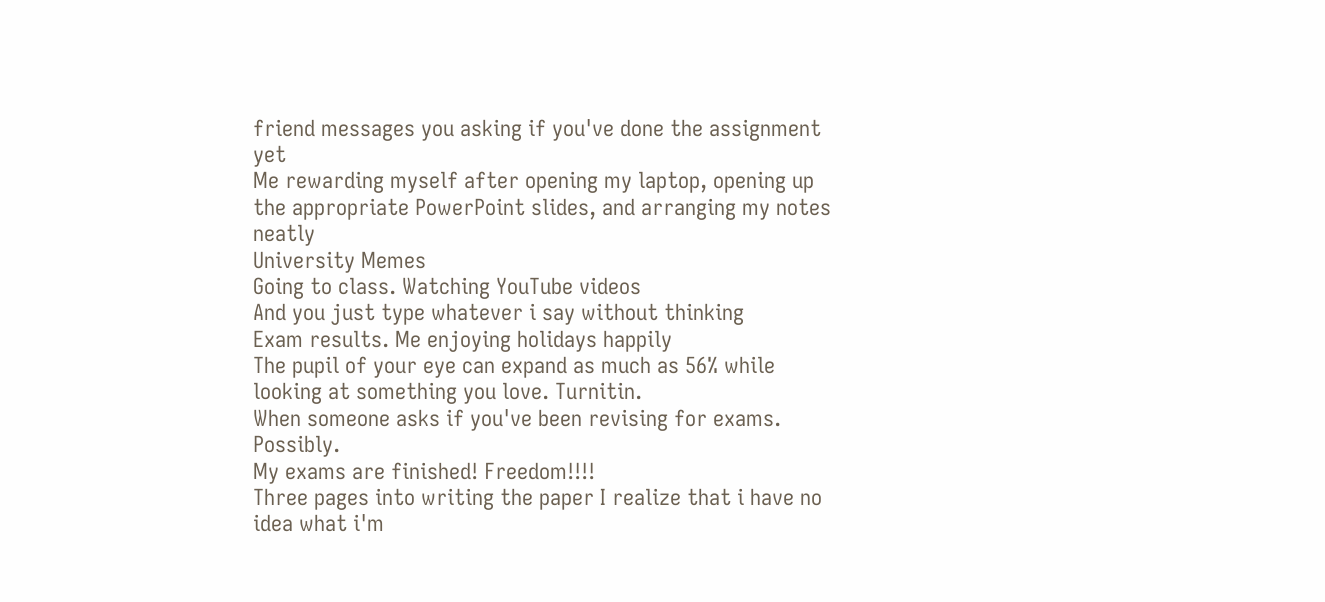friend messages you asking if you've done the assignment yet
Me rewarding myself after opening my laptop, opening up the appropriate PowerPoint slides, and arranging my notes neatly
University Memes
Going to class. Watching YouTube videos
And you just type whatever i say without thinking
Exam results. Me enjoying holidays happily
The pupil of your eye can expand as much as 56% while looking at something you love. Turnitin.
When someone asks if you've been revising for exams. Possibly.
My exams are finished! Freedom!!!!
Three pages into writing the paper I realize that i have no idea what i'm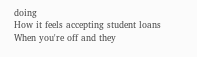doing
How it feels accepting student loans
When you're off and they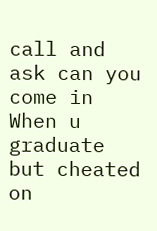call and ask can you come in
When u graduate but cheated on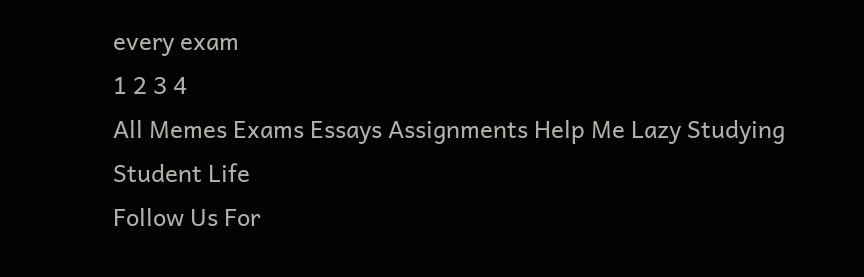every exam
1 2 3 4
All Memes Exams Essays Assignments Help Me Lazy Studying Student Life
Follow Us For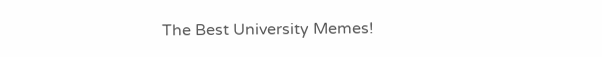The Best University Memes!